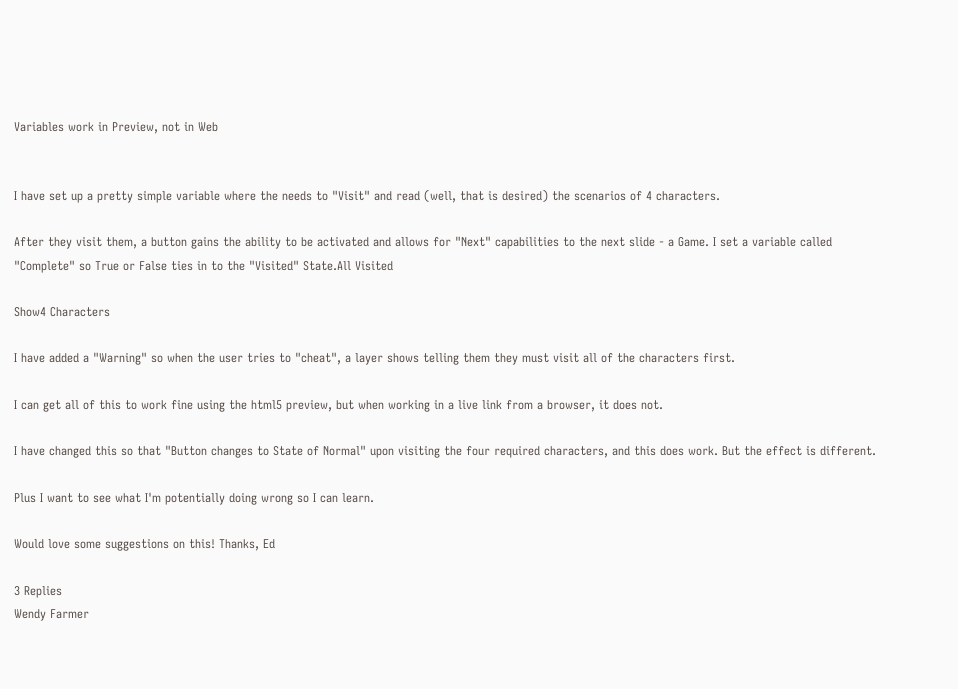Variables work in Preview, not in Web


I have set up a pretty simple variable where the needs to "Visit" and read (well, that is desired) the scenarios of 4 characters.

After they visit them, a button gains the ability to be activated and allows for "Next" capabilities to the next slide - a Game. I set a variable called "Complete" so True or False ties in to the "Visited" State.All Visited

Show4 Characters

I have added a "Warning" so when the user tries to "cheat", a layer shows telling them they must visit all of the characters first.

I can get all of this to work fine using the html5 preview, but when working in a live link from a browser, it does not.

I have changed this so that "Button changes to State of Normal" upon visiting the four required characters, and this does work. But the effect is different.

Plus I want to see what I'm potentially doing wrong so I can learn.

Would love some suggestions on this! Thanks, Ed

3 Replies
Wendy Farmer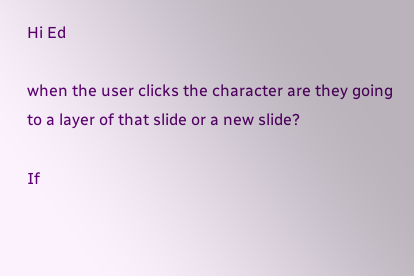Hi Ed

when the user clicks the character are they going to a layer of that slide or a new slide?

If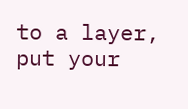to a layer, put your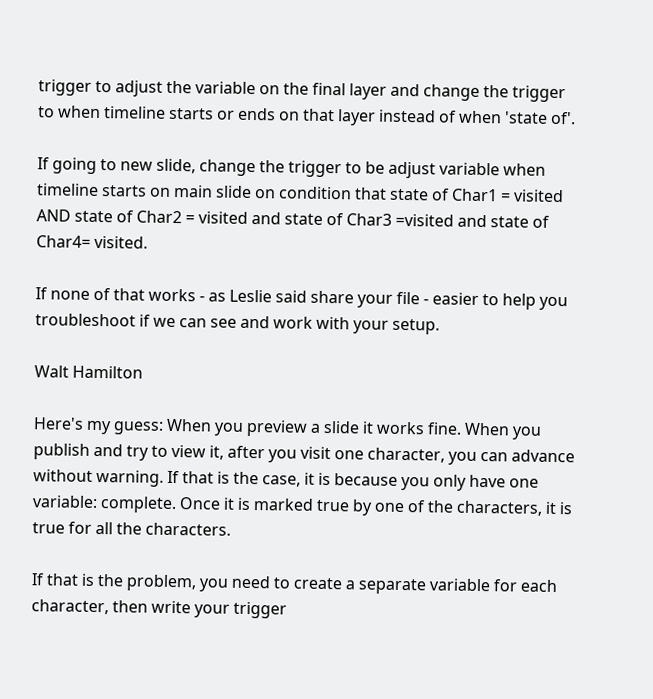trigger to adjust the variable on the final layer and change the trigger to when timeline starts or ends on that layer instead of when 'state of'.

If going to new slide, change the trigger to be adjust variable when timeline starts on main slide on condition that state of Char1 = visited  AND state of Char2 = visited and state of Char3 =visited and state of Char4= visited.

If none of that works - as Leslie said share your file - easier to help you troubleshoot if we can see and work with your setup.

Walt Hamilton

Here's my guess: When you preview a slide it works fine. When you publish and try to view it, after you visit one character, you can advance without warning. If that is the case, it is because you only have one variable: complete. Once it is marked true by one of the characters, it is true for all the characters.

If that is the problem, you need to create a separate variable for each character, then write your trigger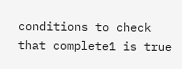conditions to check that complete1 is true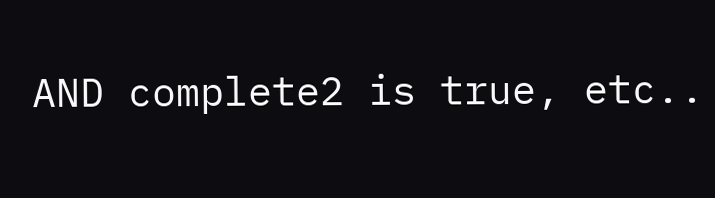AND complete2 is true, etc..